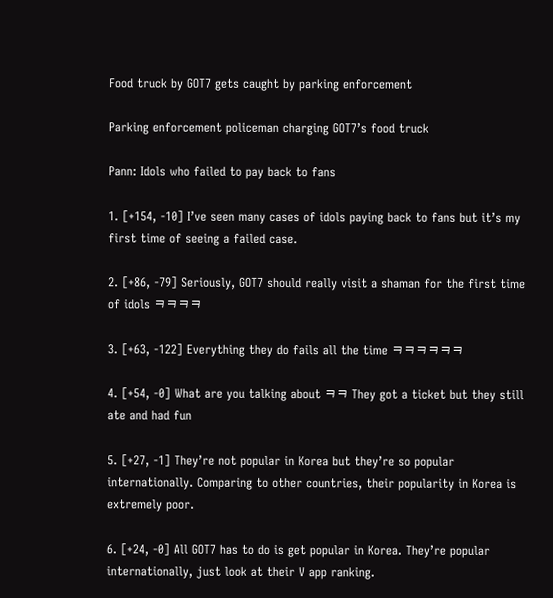Food truck by GOT7 gets caught by parking enforcement

Parking enforcement policeman charging GOT7’s food truck

Pann: Idols who failed to pay back to fans

1. [+154, -10] I’ve seen many cases of idols paying back to fans but it’s my first time of seeing a failed case.

2. [+86, -79] Seriously, GOT7 should really visit a shaman for the first time of idols ㅋㅋㅋㅋ

3. [+63, -122] Everything they do fails all the time ㅋㅋㅋㅋㅋㅋ

4. [+54, -0] What are you talking about ㅋㅋ They got a ticket but they still ate and had fun

5. [+27, -1] They’re not popular in Korea but they’re so popular internationally. Comparing to other countries, their popularity in Korea is extremely poor.

6. [+24, -0] All GOT7 has to do is get popular in Korea. They’re popular internationally, just look at their V app ranking.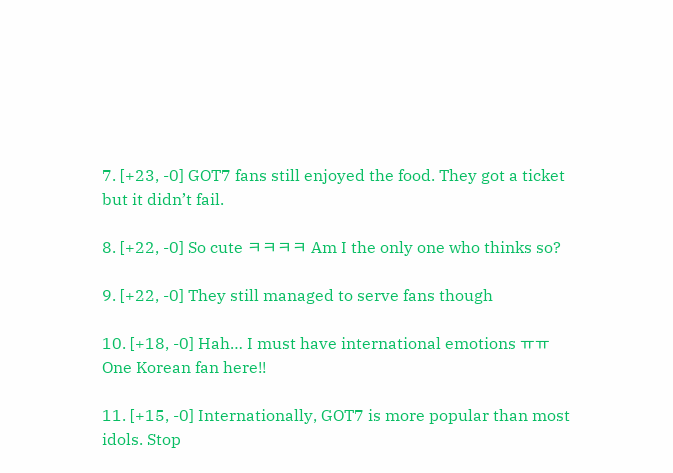7. [+23, -0] GOT7 fans still enjoyed the food. They got a ticket but it didn’t fail.

8. [+22, -0] So cute ㅋㅋㅋㅋ Am I the only one who thinks so?

9. [+22, -0] They still managed to serve fans though

10. [+18, -0] Hah… I must have international emotions ㅠㅠ One Korean fan here!!

11. [+15, -0] Internationally, GOT7 is more popular than most idols. Stop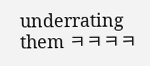underrating them ㅋㅋㅋㅋ